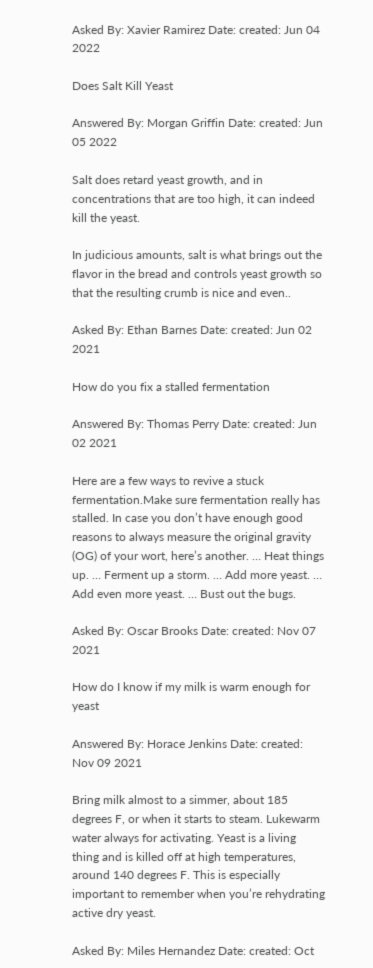Asked By: Xavier Ramirez Date: created: Jun 04 2022

Does Salt Kill Yeast

Answered By: Morgan Griffin Date: created: Jun 05 2022

Salt does retard yeast growth, and in concentrations that are too high, it can indeed kill the yeast.

In judicious amounts, salt is what brings out the flavor in the bread and controls yeast growth so that the resulting crumb is nice and even..

Asked By: Ethan Barnes Date: created: Jun 02 2021

How do you fix a stalled fermentation

Answered By: Thomas Perry Date: created: Jun 02 2021

Here are a few ways to revive a stuck fermentation.Make sure fermentation really has stalled. In case you don’t have enough good reasons to always measure the original gravity (OG) of your wort, here’s another. … Heat things up. … Ferment up a storm. … Add more yeast. … Add even more yeast. … Bust out the bugs.

Asked By: Oscar Brooks Date: created: Nov 07 2021

How do I know if my milk is warm enough for yeast

Answered By: Horace Jenkins Date: created: Nov 09 2021

Bring milk almost to a simmer, about 185 degrees F, or when it starts to steam. Lukewarm water always for activating. Yeast is a living thing and is killed off at high temperatures, around 140 degrees F. This is especially important to remember when you’re rehydrating active dry yeast.

Asked By: Miles Hernandez Date: created: Oct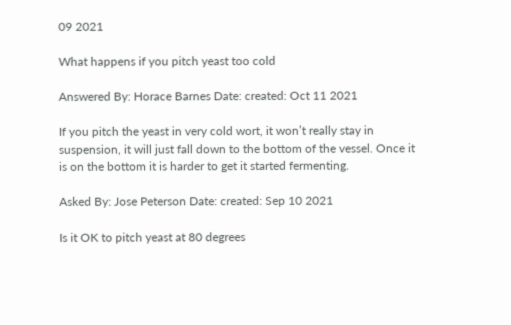09 2021

What happens if you pitch yeast too cold

Answered By: Horace Barnes Date: created: Oct 11 2021

If you pitch the yeast in very cold wort, it won’t really stay in suspension, it will just fall down to the bottom of the vessel. Once it is on the bottom it is harder to get it started fermenting.

Asked By: Jose Peterson Date: created: Sep 10 2021

Is it OK to pitch yeast at 80 degrees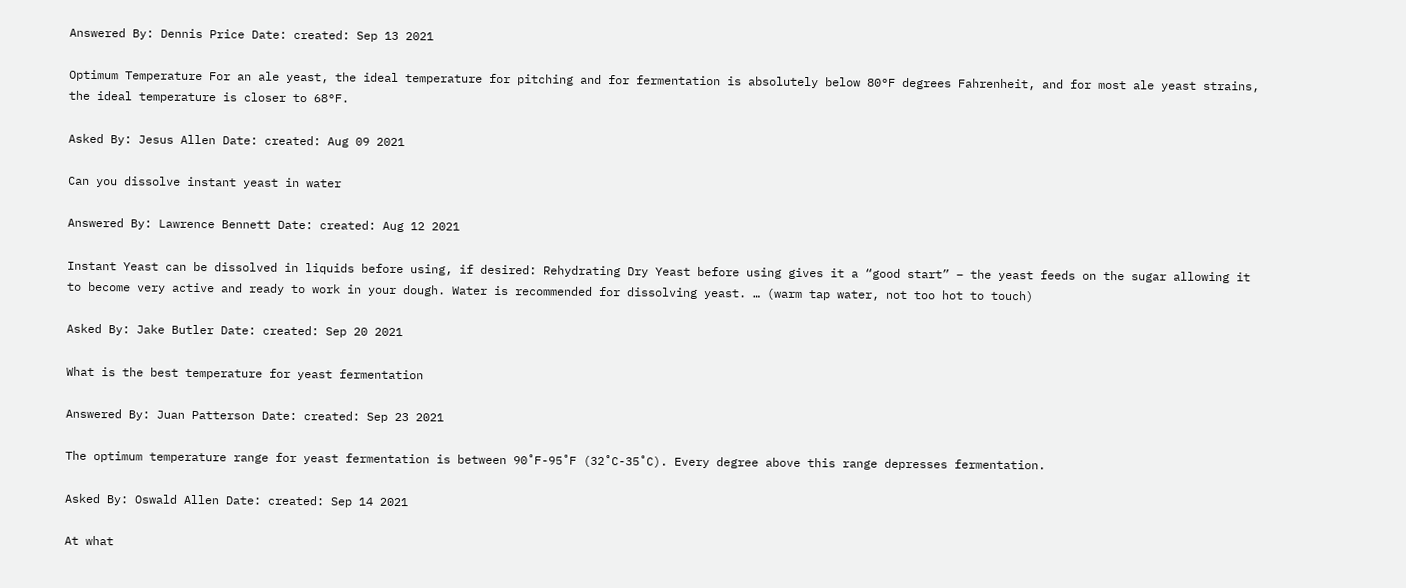Answered By: Dennis Price Date: created: Sep 13 2021

Optimum Temperature For an ale yeast, the ideal temperature for pitching and for fermentation is absolutely below 80°F degrees Fahrenheit, and for most ale yeast strains, the ideal temperature is closer to 68°F.

Asked By: Jesus Allen Date: created: Aug 09 2021

Can you dissolve instant yeast in water

Answered By: Lawrence Bennett Date: created: Aug 12 2021

Instant Yeast can be dissolved in liquids before using, if desired: Rehydrating Dry Yeast before using gives it a “good start” – the yeast feeds on the sugar allowing it to become very active and ready to work in your dough. Water is recommended for dissolving yeast. … (warm tap water, not too hot to touch)

Asked By: Jake Butler Date: created: Sep 20 2021

What is the best temperature for yeast fermentation

Answered By: Juan Patterson Date: created: Sep 23 2021

The optimum temperature range for yeast fermentation is between 90˚F-95˚F (32˚C-35˚C). Every degree above this range depresses fermentation.

Asked By: Oswald Allen Date: created: Sep 14 2021

At what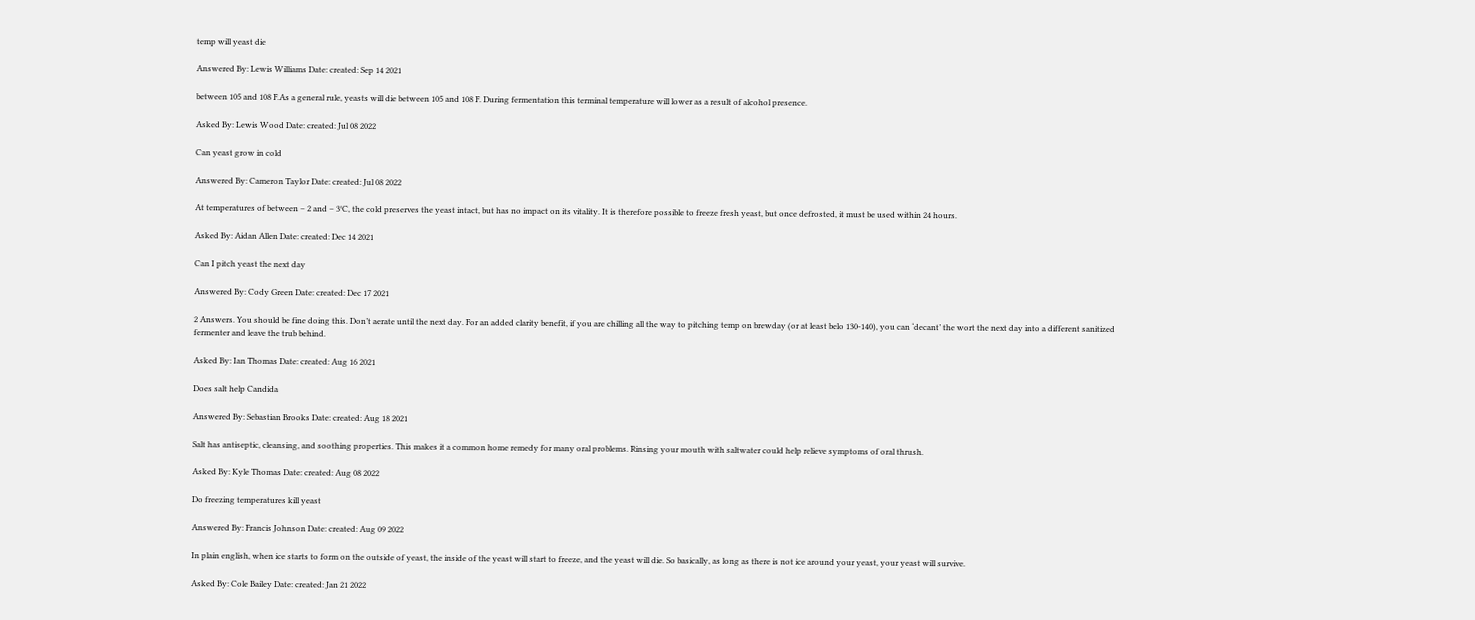temp will yeast die

Answered By: Lewis Williams Date: created: Sep 14 2021

between 105 and 108 F.As a general rule, yeasts will die between 105 and 108 F. During fermentation this terminal temperature will lower as a result of alcohol presence.

Asked By: Lewis Wood Date: created: Jul 08 2022

Can yeast grow in cold

Answered By: Cameron Taylor Date: created: Jul 08 2022

At temperatures of between – 2 and – 3°C, the cold preserves the yeast intact, but has no impact on its vitality. It is therefore possible to freeze fresh yeast, but once defrosted, it must be used within 24 hours.

Asked By: Aidan Allen Date: created: Dec 14 2021

Can I pitch yeast the next day

Answered By: Cody Green Date: created: Dec 17 2021

2 Answers. You should be fine doing this. Don’t aerate until the next day. For an added clarity benefit, if you are chilling all the way to pitching temp on brewday (or at least belo 130-140), you can ‘decant’ the wort the next day into a different sanitized fermenter and leave the trub behind.

Asked By: Ian Thomas Date: created: Aug 16 2021

Does salt help Candida

Answered By: Sebastian Brooks Date: created: Aug 18 2021

Salt has antiseptic, cleansing, and soothing properties. This makes it a common home remedy for many oral problems. Rinsing your mouth with saltwater could help relieve symptoms of oral thrush.

Asked By: Kyle Thomas Date: created: Aug 08 2022

Do freezing temperatures kill yeast

Answered By: Francis Johnson Date: created: Aug 09 2022

In plain english, when ice starts to form on the outside of yeast, the inside of the yeast will start to freeze, and the yeast will die. So basically, as long as there is not ice around your yeast, your yeast will survive.

Asked By: Cole Bailey Date: created: Jan 21 2022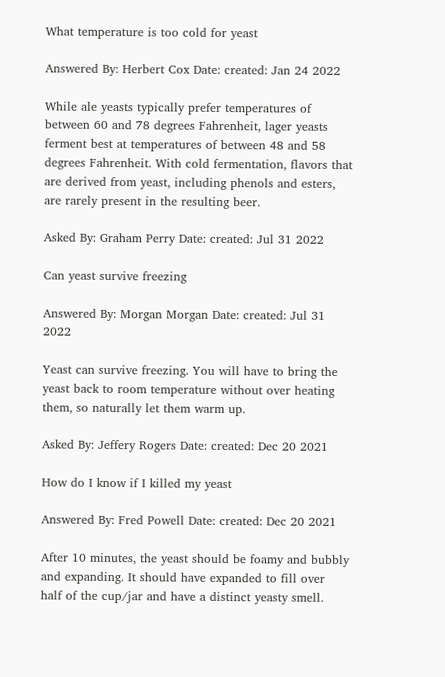What temperature is too cold for yeast

Answered By: Herbert Cox Date: created: Jan 24 2022

While ale yeasts typically prefer temperatures of between 60 and 78 degrees Fahrenheit, lager yeasts ferment best at temperatures of between 48 and 58 degrees Fahrenheit. With cold fermentation, flavors that are derived from yeast, including phenols and esters, are rarely present in the resulting beer.

Asked By: Graham Perry Date: created: Jul 31 2022

Can yeast survive freezing

Answered By: Morgan Morgan Date: created: Jul 31 2022

Yeast can survive freezing. You will have to bring the yeast back to room temperature without over heating them, so naturally let them warm up.

Asked By: Jeffery Rogers Date: created: Dec 20 2021

How do I know if I killed my yeast

Answered By: Fred Powell Date: created: Dec 20 2021

After 10 minutes, the yeast should be foamy and bubbly and expanding. It should have expanded to fill over half of the cup/jar and have a distinct yeasty smell.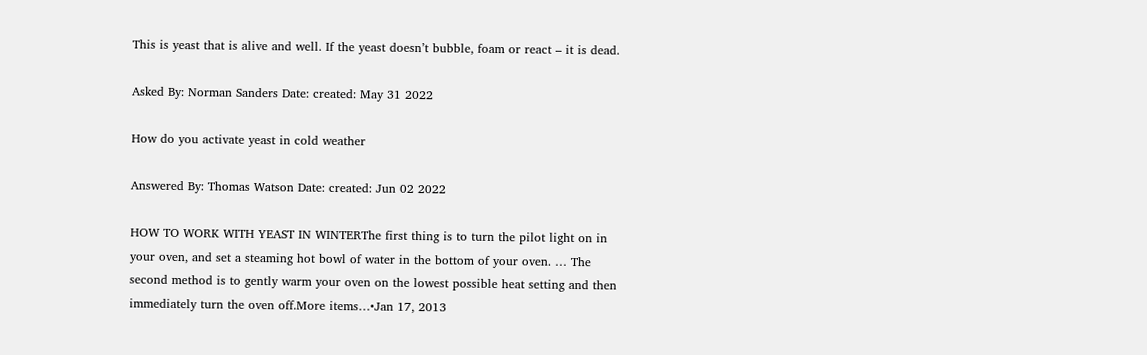This is yeast that is alive and well. If the yeast doesn’t bubble, foam or react – it is dead.

Asked By: Norman Sanders Date: created: May 31 2022

How do you activate yeast in cold weather

Answered By: Thomas Watson Date: created: Jun 02 2022

HOW TO WORK WITH YEAST IN WINTERThe first thing is to turn the pilot light on in your oven, and set a steaming hot bowl of water in the bottom of your oven. … The second method is to gently warm your oven on the lowest possible heat setting and then immediately turn the oven off.More items…•Jan 17, 2013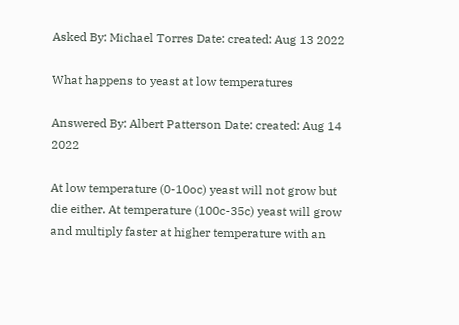Asked By: Michael Torres Date: created: Aug 13 2022

What happens to yeast at low temperatures

Answered By: Albert Patterson Date: created: Aug 14 2022

At low temperature (0-10oc) yeast will not grow but die either. At temperature (100c-35c) yeast will grow and multiply faster at higher temperature with an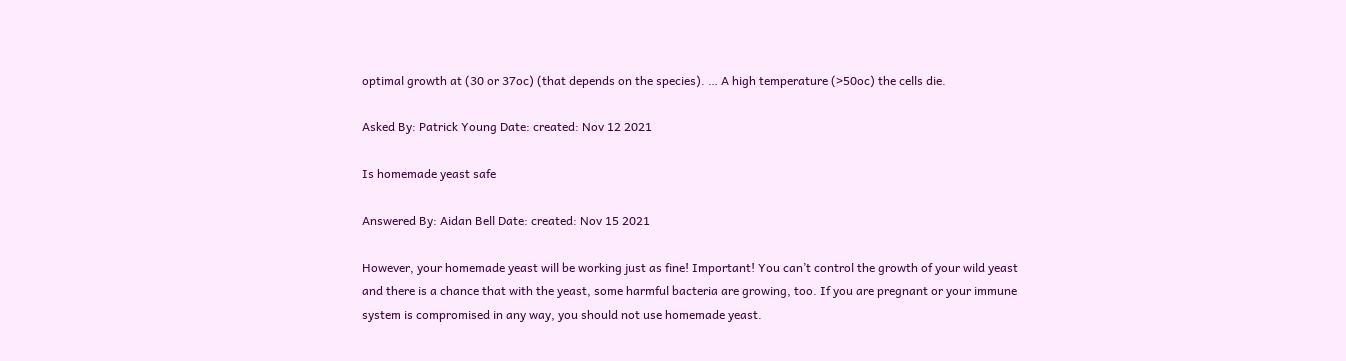optimal growth at (30 or 37oc) (that depends on the species). … A high temperature (>50oc) the cells die.

Asked By: Patrick Young Date: created: Nov 12 2021

Is homemade yeast safe

Answered By: Aidan Bell Date: created: Nov 15 2021

However, your homemade yeast will be working just as fine! Important! You can’t control the growth of your wild yeast and there is a chance that with the yeast, some harmful bacteria are growing, too. If you are pregnant or your immune system is compromised in any way, you should not use homemade yeast.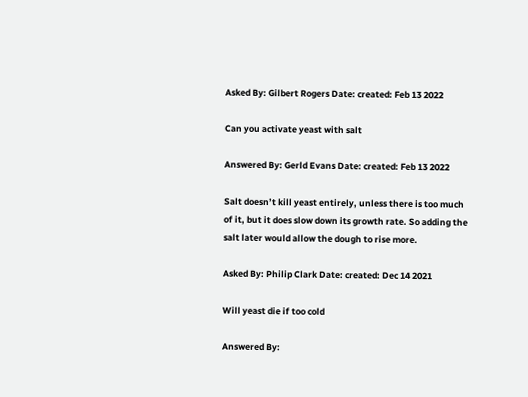Asked By: Gilbert Rogers Date: created: Feb 13 2022

Can you activate yeast with salt

Answered By: Gerld Evans Date: created: Feb 13 2022

Salt doesn’t kill yeast entirely, unless there is too much of it, but it does slow down its growth rate. So adding the salt later would allow the dough to rise more.

Asked By: Philip Clark Date: created: Dec 14 2021

Will yeast die if too cold

Answered By: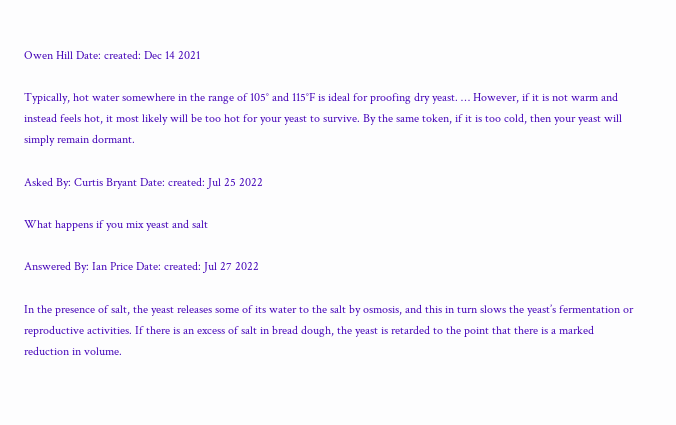Owen Hill Date: created: Dec 14 2021

Typically, hot water somewhere in the range of 105° and 115°F is ideal for proofing dry yeast. … However, if it is not warm and instead feels hot, it most likely will be too hot for your yeast to survive. By the same token, if it is too cold, then your yeast will simply remain dormant.

Asked By: Curtis Bryant Date: created: Jul 25 2022

What happens if you mix yeast and salt

Answered By: Ian Price Date: created: Jul 27 2022

In the presence of salt, the yeast releases some of its water to the salt by osmosis, and this in turn slows the yeast’s fermentation or reproductive activities. If there is an excess of salt in bread dough, the yeast is retarded to the point that there is a marked reduction in volume.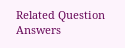Related Question Answers